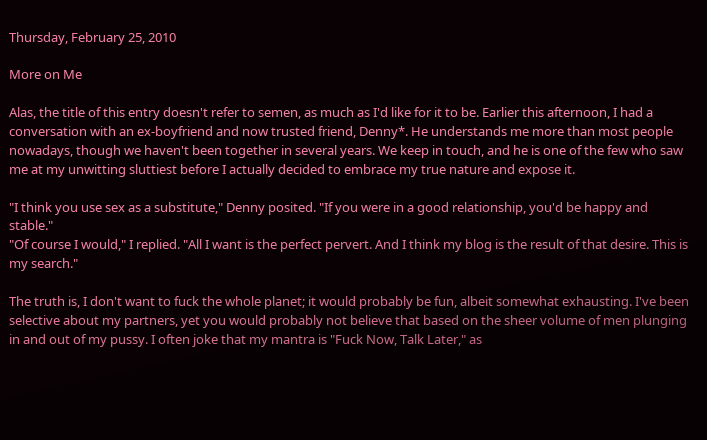Thursday, February 25, 2010

More on Me

Alas, the title of this entry doesn't refer to semen, as much as I'd like for it to be. Earlier this afternoon, I had a conversation with an ex-boyfriend and now trusted friend, Denny*. He understands me more than most people nowadays, though we haven't been together in several years. We keep in touch, and he is one of the few who saw me at my unwitting sluttiest before I actually decided to embrace my true nature and expose it.

"I think you use sex as a substitute," Denny posited. "If you were in a good relationship, you'd be happy and stable."
"Of course I would," I replied. "All I want is the perfect pervert. And I think my blog is the result of that desire. This is my search."

The truth is, I don't want to fuck the whole planet; it would probably be fun, albeit somewhat exhausting. I've been selective about my partners, yet you would probably not believe that based on the sheer volume of men plunging in and out of my pussy. I often joke that my mantra is "Fuck Now, Talk Later," as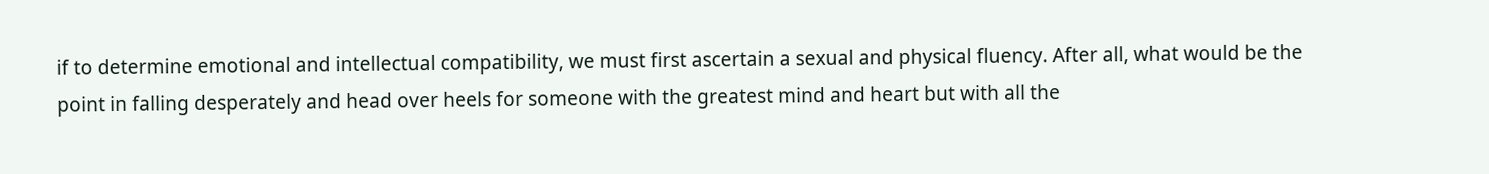if to determine emotional and intellectual compatibility, we must first ascertain a sexual and physical fluency. After all, what would be the point in falling desperately and head over heels for someone with the greatest mind and heart but with all the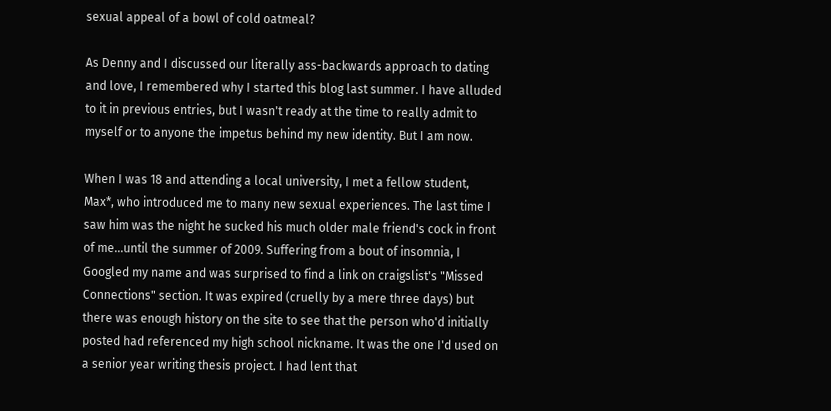sexual appeal of a bowl of cold oatmeal?

As Denny and I discussed our literally ass-backwards approach to dating and love, I remembered why I started this blog last summer. I have alluded to it in previous entries, but I wasn't ready at the time to really admit to myself or to anyone the impetus behind my new identity. But I am now.

When I was 18 and attending a local university, I met a fellow student, Max*, who introduced me to many new sexual experiences. The last time I saw him was the night he sucked his much older male friend's cock in front of me...until the summer of 2009. Suffering from a bout of insomnia, I Googled my name and was surprised to find a link on craigslist's "Missed Connections" section. It was expired (cruelly by a mere three days) but there was enough history on the site to see that the person who'd initially posted had referenced my high school nickname. It was the one I'd used on a senior year writing thesis project. I had lent that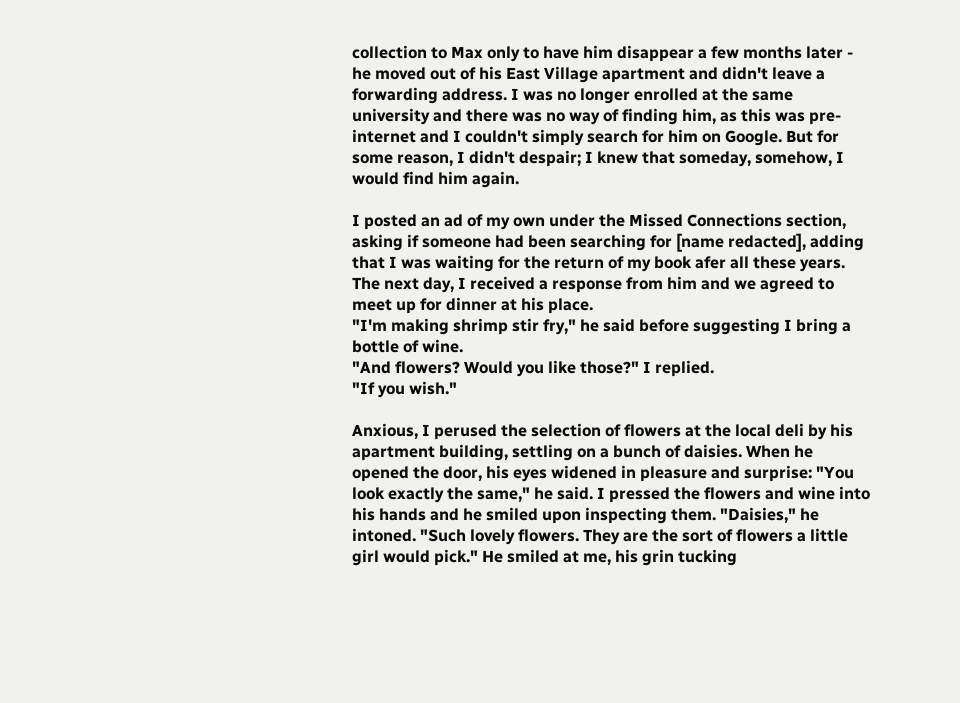collection to Max only to have him disappear a few months later - he moved out of his East Village apartment and didn't leave a forwarding address. I was no longer enrolled at the same university and there was no way of finding him, as this was pre-internet and I couldn't simply search for him on Google. But for some reason, I didn't despair; I knew that someday, somehow, I would find him again.

I posted an ad of my own under the Missed Connections section, asking if someone had been searching for [name redacted], adding that I was waiting for the return of my book afer all these years. The next day, I received a response from him and we agreed to meet up for dinner at his place.
"I'm making shrimp stir fry," he said before suggesting I bring a bottle of wine.
"And flowers? Would you like those?" I replied.
"If you wish."

Anxious, I perused the selection of flowers at the local deli by his apartment building, settling on a bunch of daisies. When he opened the door, his eyes widened in pleasure and surprise: "You look exactly the same," he said. I pressed the flowers and wine into his hands and he smiled upon inspecting them. "Daisies," he intoned. "Such lovely flowers. They are the sort of flowers a little girl would pick." He smiled at me, his grin tucking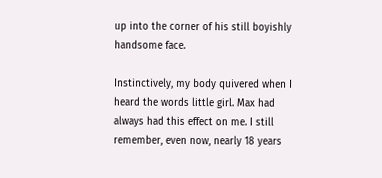up into the corner of his still boyishly handsome face.

Instinctively, my body quivered when I heard the words little girl. Max had always had this effect on me. I still remember, even now, nearly 18 years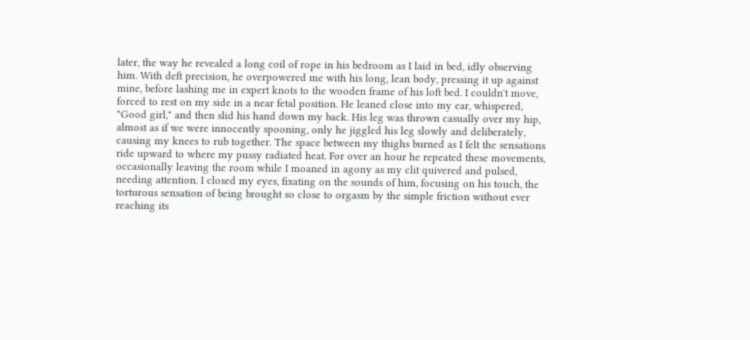later, the way he revealed a long coil of rope in his bedroom as I laid in bed, idly observing him. With deft precision, he overpowered me with his long, lean body, pressing it up against mine, before lashing me in expert knots to the wooden frame of his loft bed. I couldn't move, forced to rest on my side in a near fetal position. He leaned close into my ear, whispered, "Good girl," and then slid his hand down my back. His leg was thrown casually over my hip, almost as if we were innocently spooning, only he jiggled his leg slowly and deliberately, causing my knees to rub together. The space between my thighs burned as I felt the sensations ride upward to where my pussy radiated heat. For over an hour he repeated these movements, occasionally leaving the room while I moaned in agony as my clit quivered and pulsed, needing attention. I closed my eyes, fixating on the sounds of him, focusing on his touch, the torturous sensation of being brought so close to orgasm by the simple friction without ever reaching its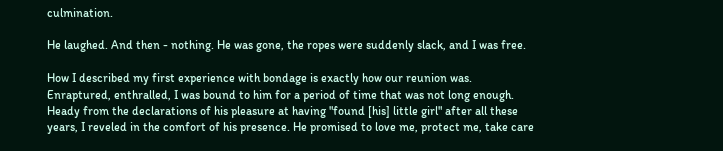culmination.

He laughed. And then - nothing. He was gone, the ropes were suddenly slack, and I was free.

How I described my first experience with bondage is exactly how our reunion was. Enraptured, enthralled, I was bound to him for a period of time that was not long enough. Heady from the declarations of his pleasure at having "found [his] little girl" after all these years, I reveled in the comfort of his presence. He promised to love me, protect me, take care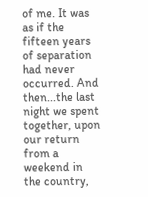of me. It was as if the fifteen years of separation had never occurred. And then...the last night we spent together, upon our return from a weekend in the country,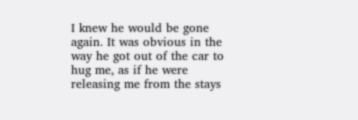I knew he would be gone again. It was obvious in the way he got out of the car to hug me, as if he were releasing me from the stays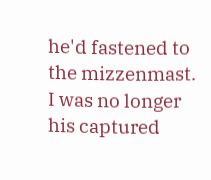he'd fastened to the mizzenmast. I was no longer his captured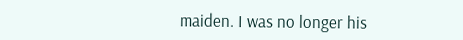maiden. I was no longer his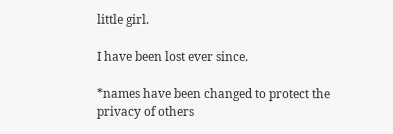little girl.

I have been lost ever since.

*names have been changed to protect the privacy of others